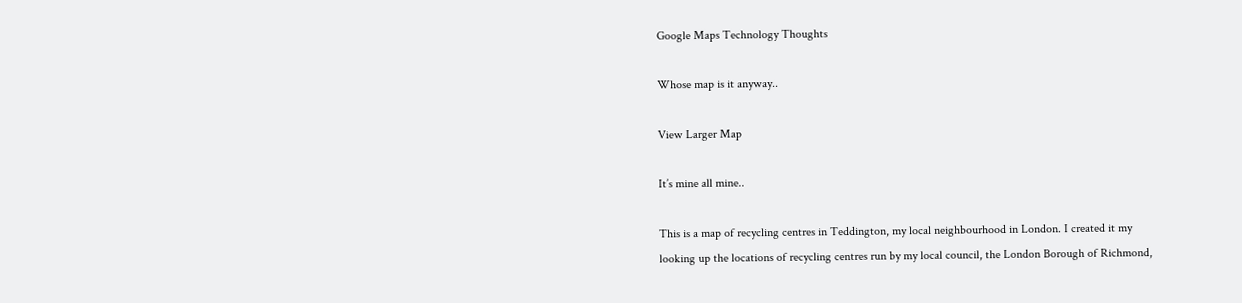Google Maps Technology Thoughts

Whose map is it anyway..

View Larger Map

It’s mine all mine..

This is a map of recycling centres in Teddington, my local neighbourhood in London. I created it my looking up the locations of recycling centres run by my local council, the London Borough of Richmond,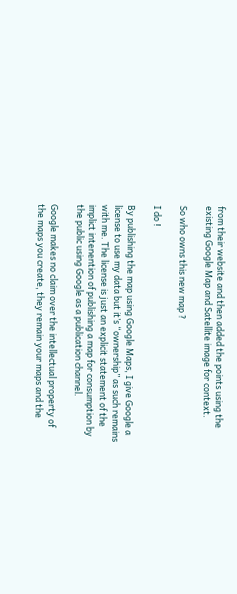from their website and then added the points using the existing Google Map and Satellite image for context.

So who owns this new map ?

I do !

By publishing the map using Google Maps, I give Google a license to use my data but it’s “ownership” as such remains with me. The license is just an explicit statement of the implict intenention of publishing a map for consumption by the public using Google as a publication channel.

Google makes no claim over the intellectual property of the maps you create, they remain your maps and the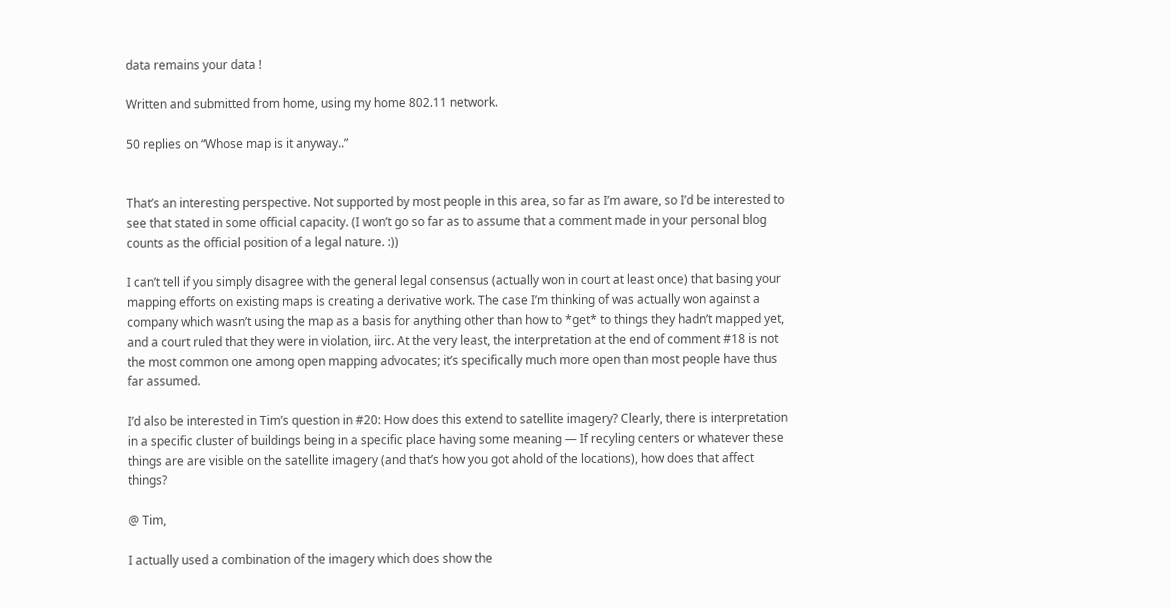data remains your data !

Written and submitted from home, using my home 802.11 network.

50 replies on “Whose map is it anyway..”


That’s an interesting perspective. Not supported by most people in this area, so far as I’m aware, so I’d be interested to see that stated in some official capacity. (I won’t go so far as to assume that a comment made in your personal blog counts as the official position of a legal nature. :))

I can’t tell if you simply disagree with the general legal consensus (actually won in court at least once) that basing your mapping efforts on existing maps is creating a derivative work. The case I’m thinking of was actually won against a company which wasn’t using the map as a basis for anything other than how to *get* to things they hadn’t mapped yet, and a court ruled that they were in violation, iirc. At the very least, the interpretation at the end of comment #18 is not the most common one among open mapping advocates; it’s specifically much more open than most people have thus far assumed.

I’d also be interested in Tim’s question in #20: How does this extend to satellite imagery? Clearly, there is interpretation in a specific cluster of buildings being in a specific place having some meaning — If recyling centers or whatever these things are are visible on the satellite imagery (and that’s how you got ahold of the locations), how does that affect things?

@ Tim,

I actually used a combination of the imagery which does show the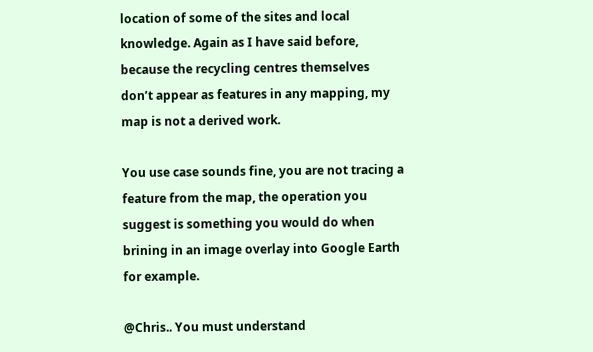location of some of the sites and local knowledge. Again as I have said before, because the recycling centres themselves don’t appear as features in any mapping, my map is not a derived work.

You use case sounds fine, you are not tracing a feature from the map, the operation you suggest is something you would do when brining in an image overlay into Google Earth for example.

@Chris.. You must understand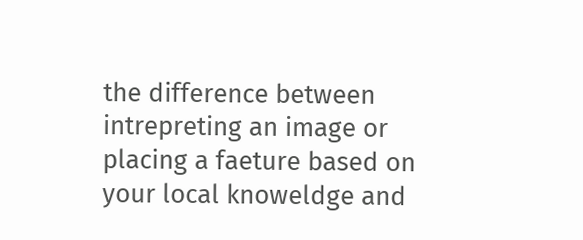the difference between intrepreting an image or placing a faeture based on your local knoweldge and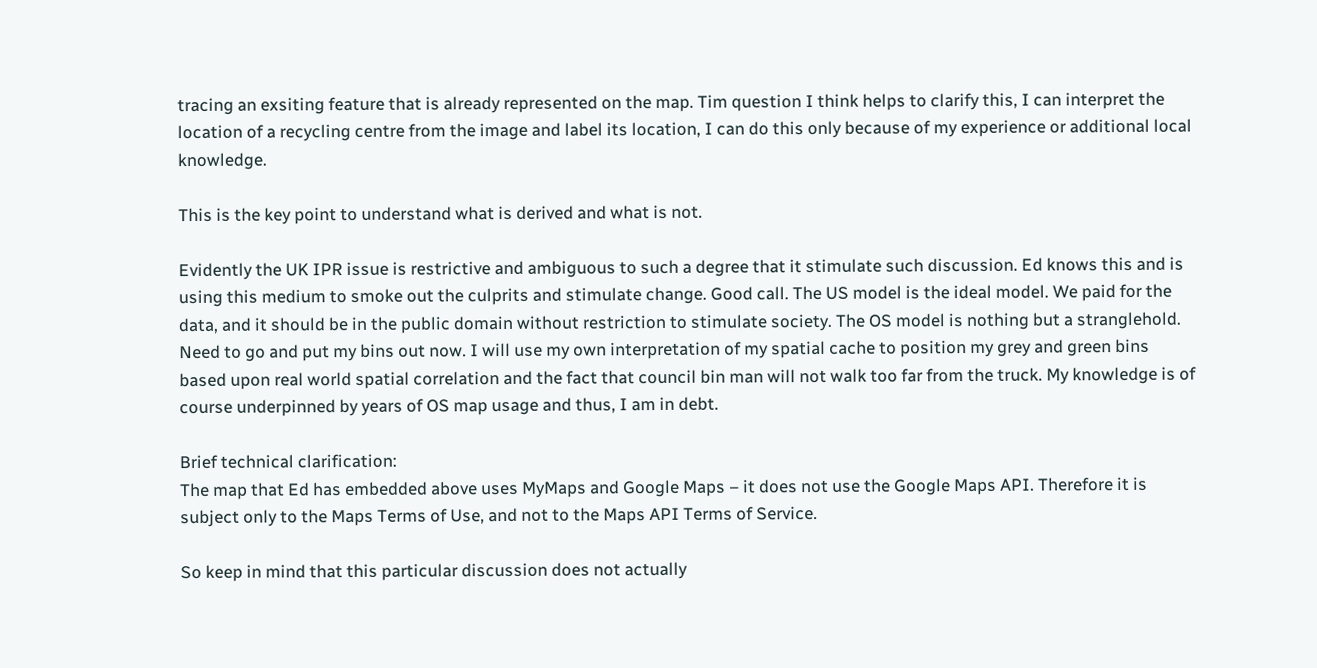tracing an exsiting feature that is already represented on the map. Tim question I think helps to clarify this, I can interpret the location of a recycling centre from the image and label its location, I can do this only because of my experience or additional local knowledge.

This is the key point to understand what is derived and what is not.

Evidently the UK IPR issue is restrictive and ambiguous to such a degree that it stimulate such discussion. Ed knows this and is using this medium to smoke out the culprits and stimulate change. Good call. The US model is the ideal model. We paid for the data, and it should be in the public domain without restriction to stimulate society. The OS model is nothing but a stranglehold. Need to go and put my bins out now. I will use my own interpretation of my spatial cache to position my grey and green bins based upon real world spatial correlation and the fact that council bin man will not walk too far from the truck. My knowledge is of course underpinned by years of OS map usage and thus, I am in debt.

Brief technical clarification:
The map that Ed has embedded above uses MyMaps and Google Maps – it does not use the Google Maps API. Therefore it is subject only to the Maps Terms of Use, and not to the Maps API Terms of Service.

So keep in mind that this particular discussion does not actually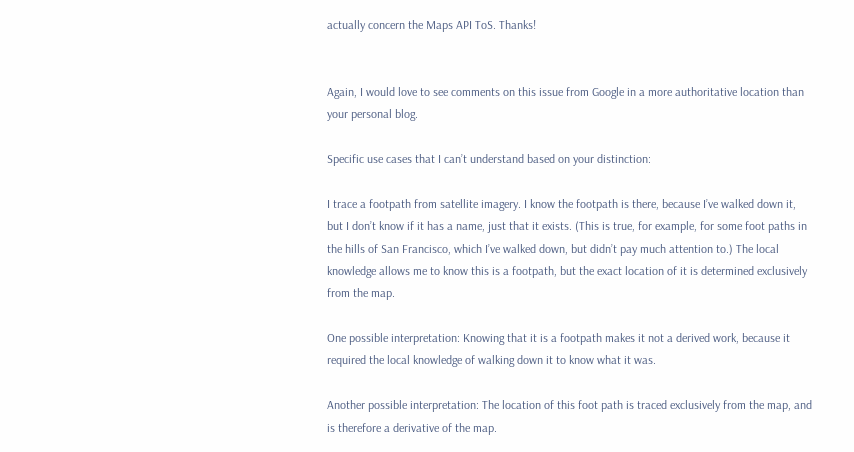actually concern the Maps API ToS. Thanks!


Again, I would love to see comments on this issue from Google in a more authoritative location than your personal blog.

Specific use cases that I can’t understand based on your distinction:

I trace a footpath from satellite imagery. I know the footpath is there, because I’ve walked down it, but I don’t know if it has a name, just that it exists. (This is true, for example, for some foot paths in the hills of San Francisco, which I’ve walked down, but didn’t pay much attention to.) The local knowledge allows me to know this is a footpath, but the exact location of it is determined exclusively from the map.

One possible interpretation: Knowing that it is a footpath makes it not a derived work, because it required the local knowledge of walking down it to know what it was.

Another possible interpretation: The location of this foot path is traced exclusively from the map, and is therefore a derivative of the map.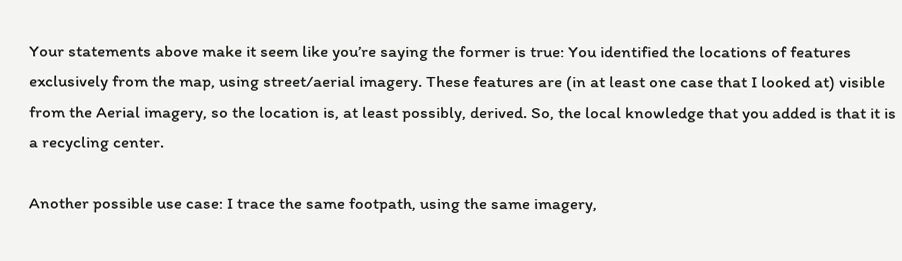Your statements above make it seem like you’re saying the former is true: You identified the locations of features exclusively from the map, using street/aerial imagery. These features are (in at least one case that I looked at) visible from the Aerial imagery, so the location is, at least possibly, derived. So, the local knowledge that you added is that it is a recycling center.

Another possible use case: I trace the same footpath, using the same imagery,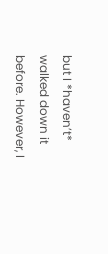but I *haven’t* walked down it before. However, I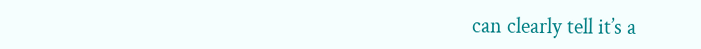can clearly tell it’s a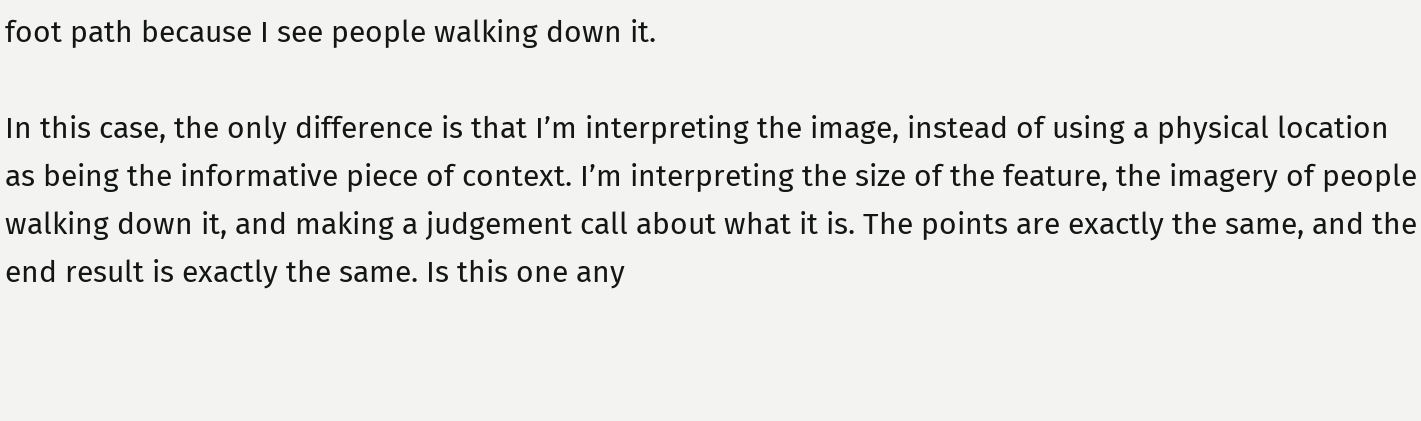foot path because I see people walking down it.

In this case, the only difference is that I’m interpreting the image, instead of using a physical location as being the informative piece of context. I’m interpreting the size of the feature, the imagery of people walking down it, and making a judgement call about what it is. The points are exactly the same, and the end result is exactly the same. Is this one any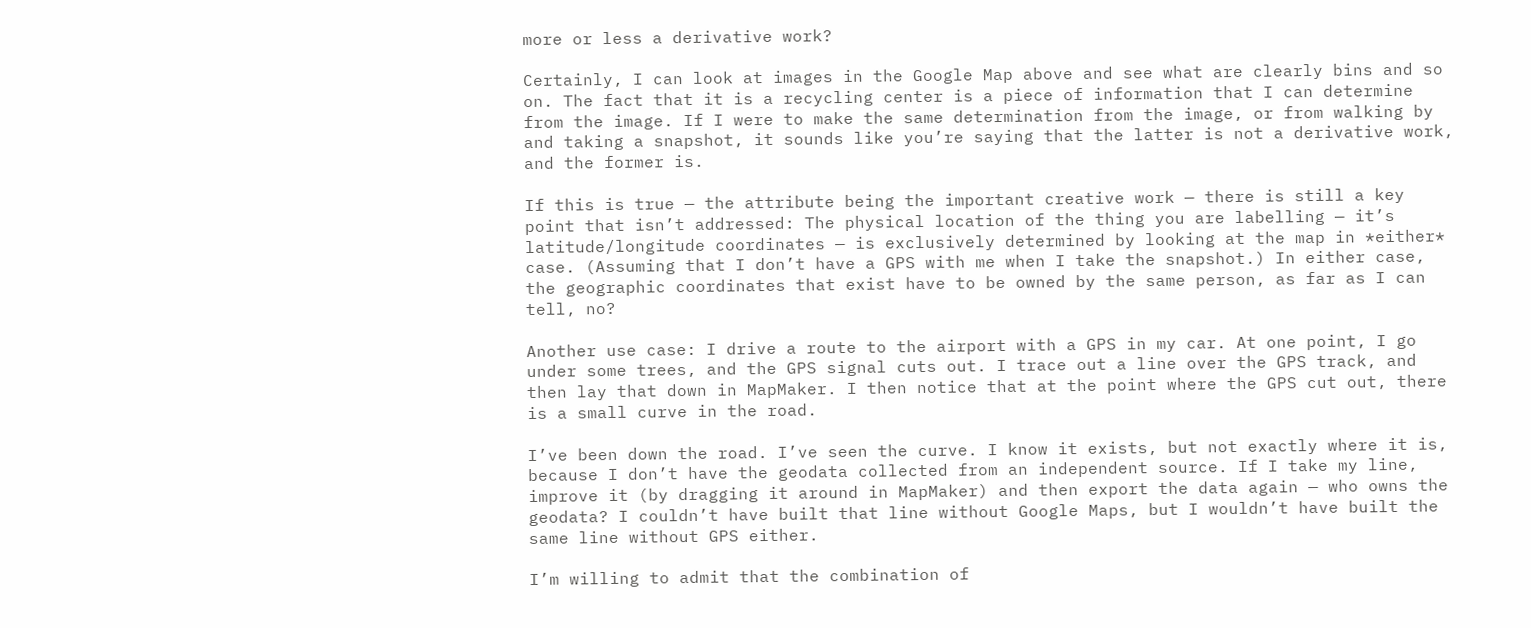more or less a derivative work?

Certainly, I can look at images in the Google Map above and see what are clearly bins and so on. The fact that it is a recycling center is a piece of information that I can determine from the image. If I were to make the same determination from the image, or from walking by and taking a snapshot, it sounds like you’re saying that the latter is not a derivative work, and the former is.

If this is true — the attribute being the important creative work — there is still a key point that isn’t addressed: The physical location of the thing you are labelling — it’s latitude/longitude coordinates — is exclusively determined by looking at the map in *either* case. (Assuming that I don’t have a GPS with me when I take the snapshot.) In either case, the geographic coordinates that exist have to be owned by the same person, as far as I can tell, no?

Another use case: I drive a route to the airport with a GPS in my car. At one point, I go under some trees, and the GPS signal cuts out. I trace out a line over the GPS track, and then lay that down in MapMaker. I then notice that at the point where the GPS cut out, there is a small curve in the road.

I’ve been down the road. I’ve seen the curve. I know it exists, but not exactly where it is, because I don’t have the geodata collected from an independent source. If I take my line, improve it (by dragging it around in MapMaker) and then export the data again — who owns the geodata? I couldn’t have built that line without Google Maps, but I wouldn’t have built the same line without GPS either.

I’m willing to admit that the combination of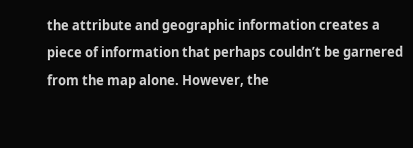the attribute and geographic information creates a piece of information that perhaps couldn’t be garnered from the map alone. However, the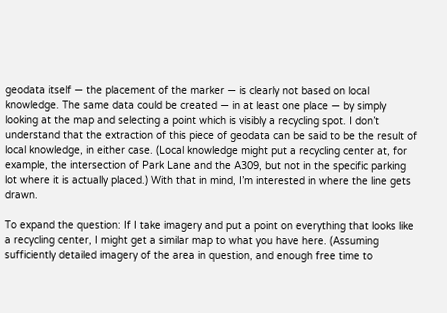geodata itself — the placement of the marker — is clearly not based on local knowledge. The same data could be created — in at least one place — by simply looking at the map and selecting a point which is visibly a recycling spot. I don’t understand that the extraction of this piece of geodata can be said to be the result of local knowledge, in either case. (Local knowledge might put a recycling center at, for example, the intersection of Park Lane and the A309, but not in the specific parking lot where it is actually placed.) With that in mind, I’m interested in where the line gets drawn.

To expand the question: If I take imagery and put a point on everything that looks like a recycling center, I might get a similar map to what you have here. (Assuming sufficiently detailed imagery of the area in question, and enough free time to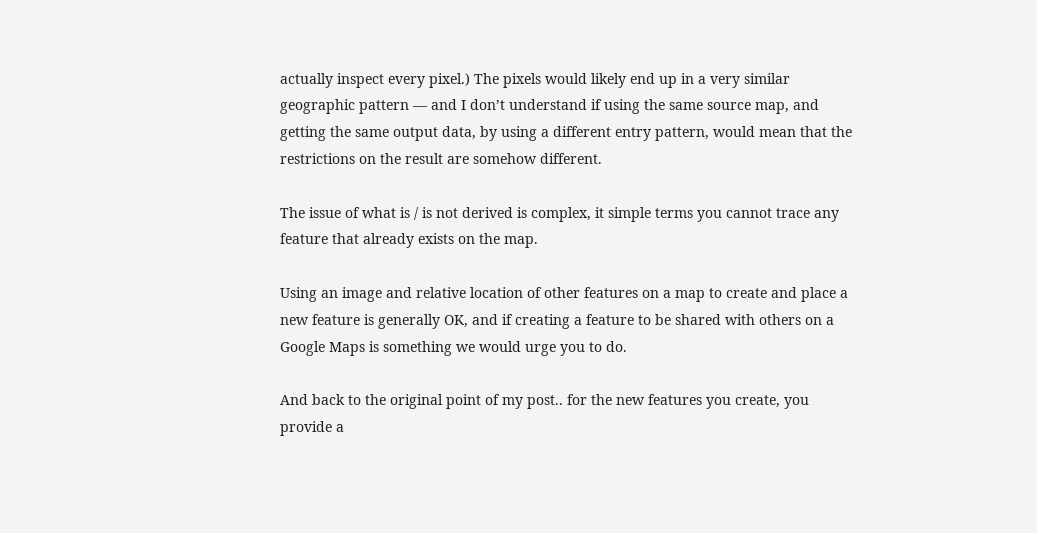actually inspect every pixel.) The pixels would likely end up in a very similar geographic pattern — and I don’t understand if using the same source map, and getting the same output data, by using a different entry pattern, would mean that the restrictions on the result are somehow different.

The issue of what is / is not derived is complex, it simple terms you cannot trace any feature that already exists on the map.

Using an image and relative location of other features on a map to create and place a new feature is generally OK, and if creating a feature to be shared with others on a Google Maps is something we would urge you to do.

And back to the original point of my post.. for the new features you create, you provide a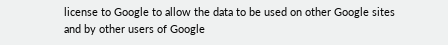license to Google to allow the data to be used on other Google sites and by other users of Google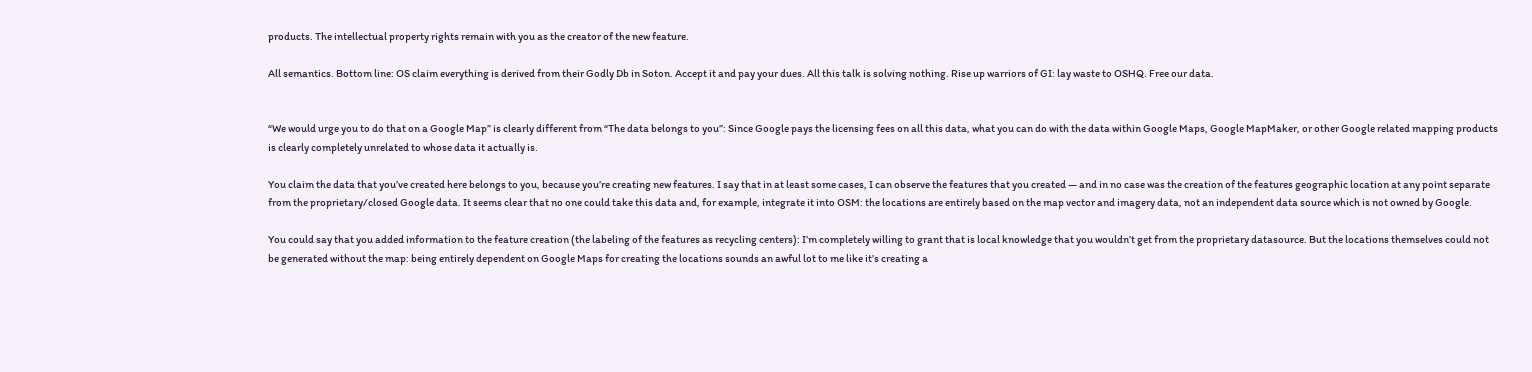products. The intellectual property rights remain with you as the creator of the new feature.

All semantics. Bottom line: OS claim everything is derived from their Godly Db in Soton. Accept it and pay your dues. All this talk is solving nothing. Rise up warriors of GI: lay waste to OSHQ. Free our data.


“We would urge you to do that on a Google Map” is clearly different from “The data belongs to you”: Since Google pays the licensing fees on all this data, what you can do with the data within Google Maps, Google MapMaker, or other Google related mapping products is clearly completely unrelated to whose data it actually is.

You claim the data that you’ve created here belongs to you, because you’re creating new features. I say that in at least some cases, I can observe the features that you created — and in no case was the creation of the features geographic location at any point separate from the proprietary/closed Google data. It seems clear that no one could take this data and, for example, integrate it into OSM: the locations are entirely based on the map vector and imagery data, not an independent data source which is not owned by Google.

You could say that you added information to the feature creation (the labeling of the features as recycling centers): I’m completely willing to grant that is local knowledge that you wouldn’t get from the proprietary datasource. But the locations themselves could not be generated without the map: being entirely dependent on Google Maps for creating the locations sounds an awful lot to me like it’s creating a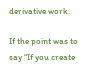derivative work.

If the point was to say “If you create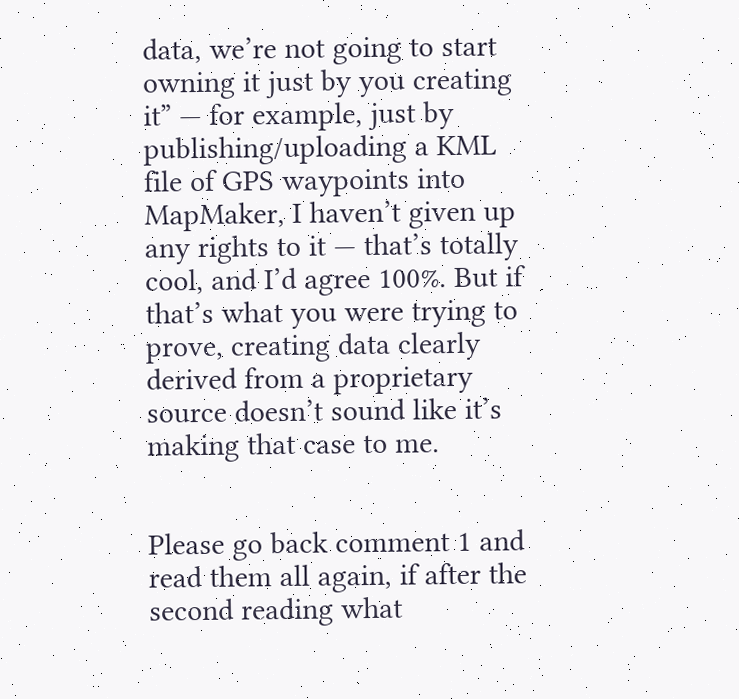data, we’re not going to start owning it just by you creating it” — for example, just by publishing/uploading a KML file of GPS waypoints into MapMaker, I haven’t given up any rights to it — that’s totally cool, and I’d agree 100%. But if that’s what you were trying to prove, creating data clearly derived from a proprietary source doesn’t sound like it’s making that case to me.


Please go back comment 1 and read them all again, if after the second reading what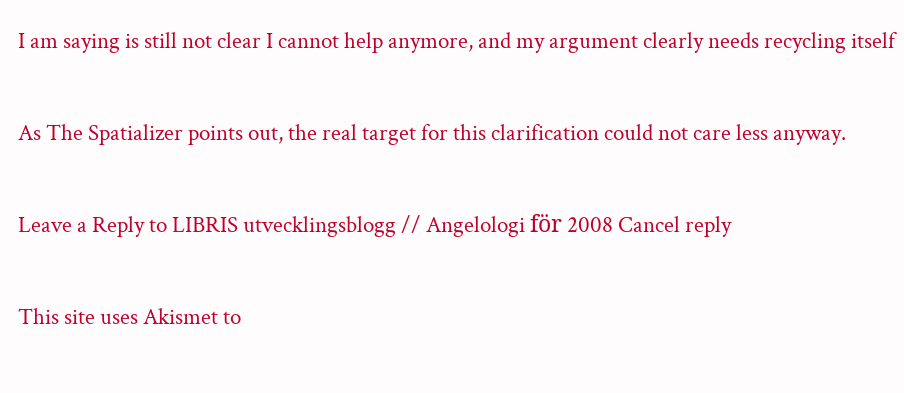I am saying is still not clear I cannot help anymore, and my argument clearly needs recycling itself

As The Spatializer points out, the real target for this clarification could not care less anyway.

Leave a Reply to LIBRIS utvecklingsblogg // Angelologi för 2008 Cancel reply

This site uses Akismet to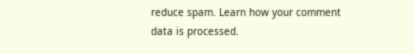reduce spam. Learn how your comment data is processed.